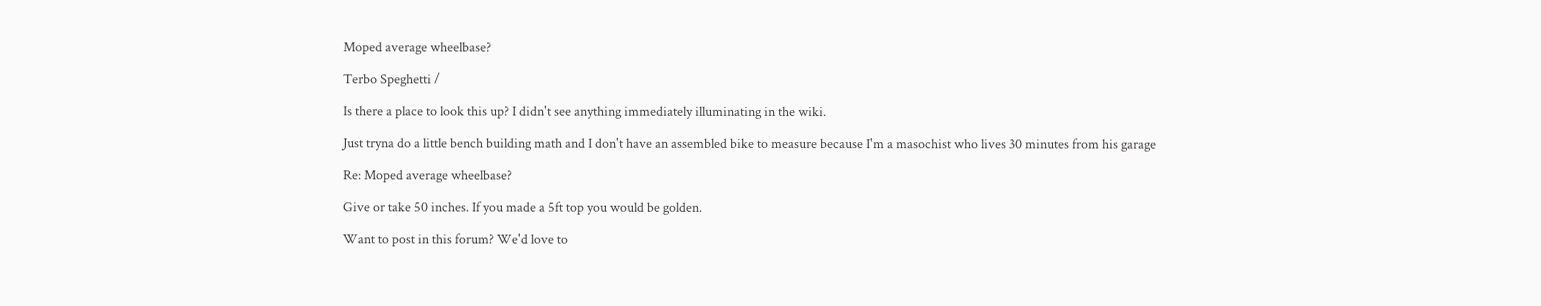Moped average wheelbase?

Terbo Speghetti /

Is there a place to look this up? I didn't see anything immediately illuminating in the wiki.

Just tryna do a little bench building math and I don't have an assembled bike to measure because I'm a masochist who lives 30 minutes from his garage

Re: Moped average wheelbase?

Give or take 50 inches. If you made a 5ft top you would be golden.

Want to post in this forum? We'd love to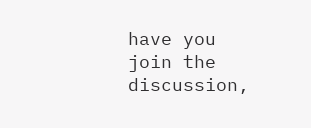have you join the discussion,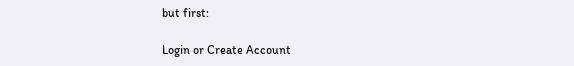but first:

Login or Create Account